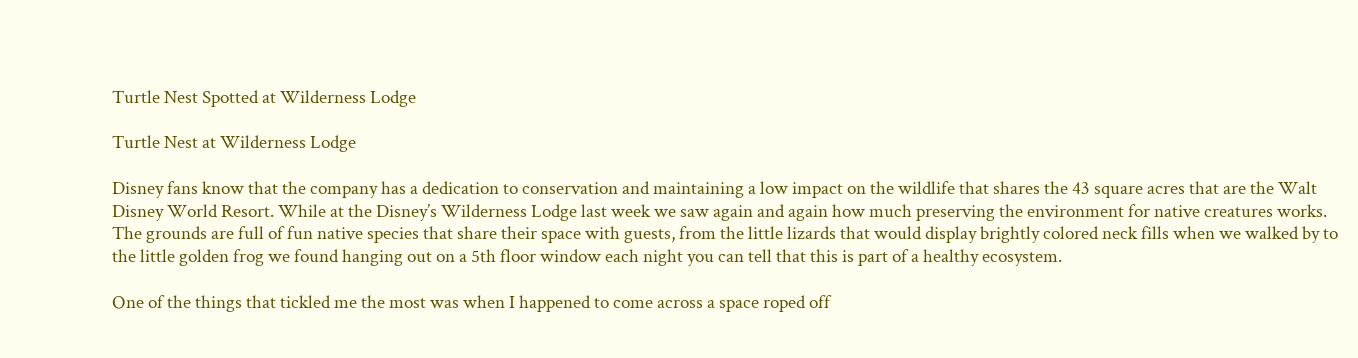Turtle Nest Spotted at Wilderness Lodge

Turtle Nest at Wilderness Lodge

Disney fans know that the company has a dedication to conservation and maintaining a low impact on the wildlife that shares the 43 square acres that are the Walt Disney World Resort. While at the Disney’s Wilderness Lodge last week we saw again and again how much preserving the environment for native creatures works. The grounds are full of fun native species that share their space with guests, from the little lizards that would display brightly colored neck fills when we walked by to the little golden frog we found hanging out on a 5th floor window each night you can tell that this is part of a healthy ecosystem.

One of the things that tickled me the most was when I happened to come across a space roped off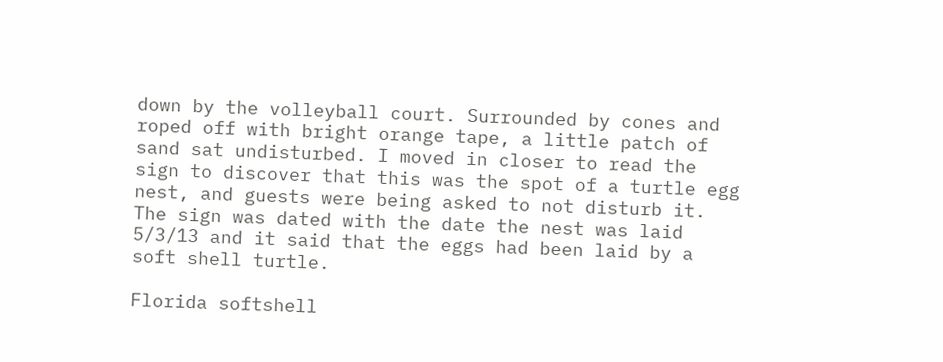down by the volleyball court. Surrounded by cones and roped off with bright orange tape, a little patch of sand sat undisturbed. I moved in closer to read the sign to discover that this was the spot of a turtle egg nest, and guests were being asked to not disturb it. The sign was dated with the date the nest was laid 5/3/13 and it said that the eggs had been laid by a soft shell turtle.

Florida softshell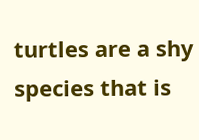turtles are a shy species that is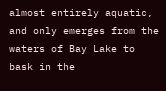almost entirely aquatic, and only emerges from the waters of Bay Lake to bask in the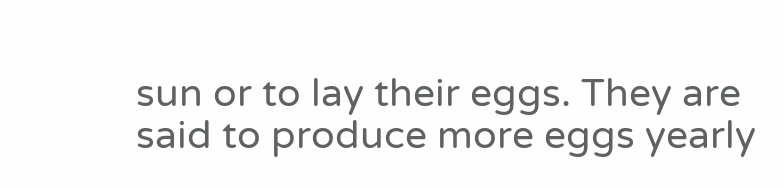sun or to lay their eggs. They are said to produce more eggs yearly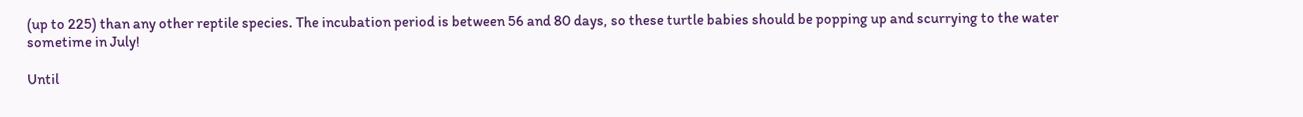(up to 225) than any other reptile species. The incubation period is between 56 and 80 days, so these turtle babies should be popping up and scurrying to the water sometime in July!

Until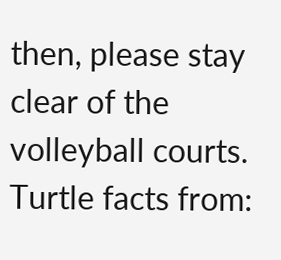then, please stay clear of the volleyball courts.
Turtle facts from: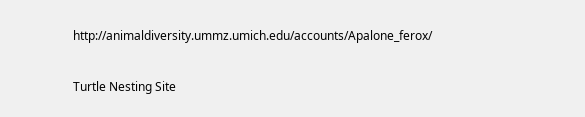http://animaldiversity.ummz.umich.edu/accounts/Apalone_ferox/

Turtle Nesting Site